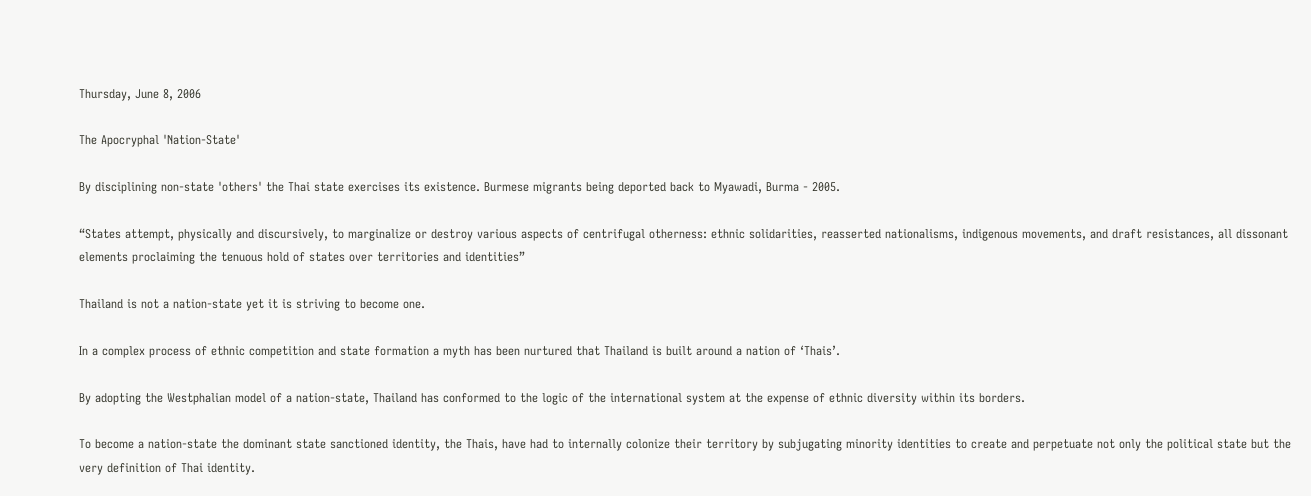Thursday, June 8, 2006

The Apocryphal 'Nation-State'

By disciplining non-state 'others' the Thai state exercises its existence. Burmese migrants being deported back to Myawadi, Burma - 2005.

“States attempt, physically and discursively, to marginalize or destroy various aspects of centrifugal otherness: ethnic solidarities, reasserted nationalisms, indigenous movements, and draft resistances, all dissonant elements proclaiming the tenuous hold of states over territories and identities”

Thailand is not a nation-state yet it is striving to become one.

In a complex process of ethnic competition and state formation a myth has been nurtured that Thailand is built around a nation of ‘Thais’.

By adopting the Westphalian model of a nation-state, Thailand has conformed to the logic of the international system at the expense of ethnic diversity within its borders.

To become a nation-state the dominant state sanctioned identity, the Thais, have had to internally colonize their territory by subjugating minority identities to create and perpetuate not only the political state but the very definition of Thai identity.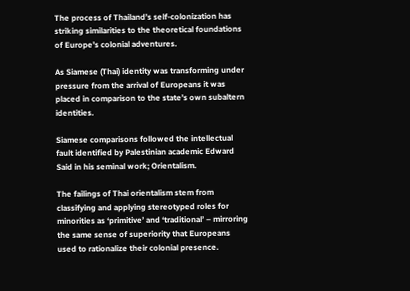The process of Thailand’s self-colonization has striking similarities to the theoretical foundations of Europe’s colonial adventures.

As Siamese (Thai) identity was transforming under pressure from the arrival of Europeans it was placed in comparison to the state’s own subaltern identities.

Siamese comparisons followed the intellectual fault identified by Palestinian academic Edward Said in his seminal work; Orientalism.

The failings of Thai orientalism stem from classifying and applying stereotyped roles for minorities as ‘primitive’ and ‘traditional’ – mirroring the same sense of superiority that Europeans used to rationalize their colonial presence.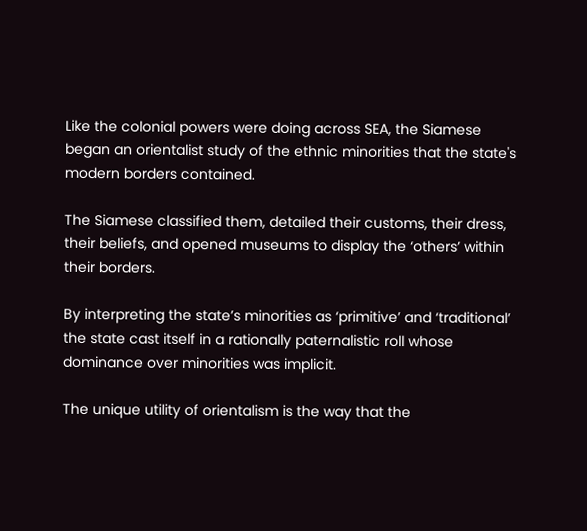Like the colonial powers were doing across SEA, the Siamese began an orientalist study of the ethnic minorities that the state's modern borders contained.

The Siamese classified them, detailed their customs, their dress, their beliefs, and opened museums to display the ‘others’ within their borders.

By interpreting the state’s minorities as ‘primitive’ and ‘traditional’ the state cast itself in a rationally paternalistic roll whose dominance over minorities was implicit.

The unique utility of orientalism is the way that the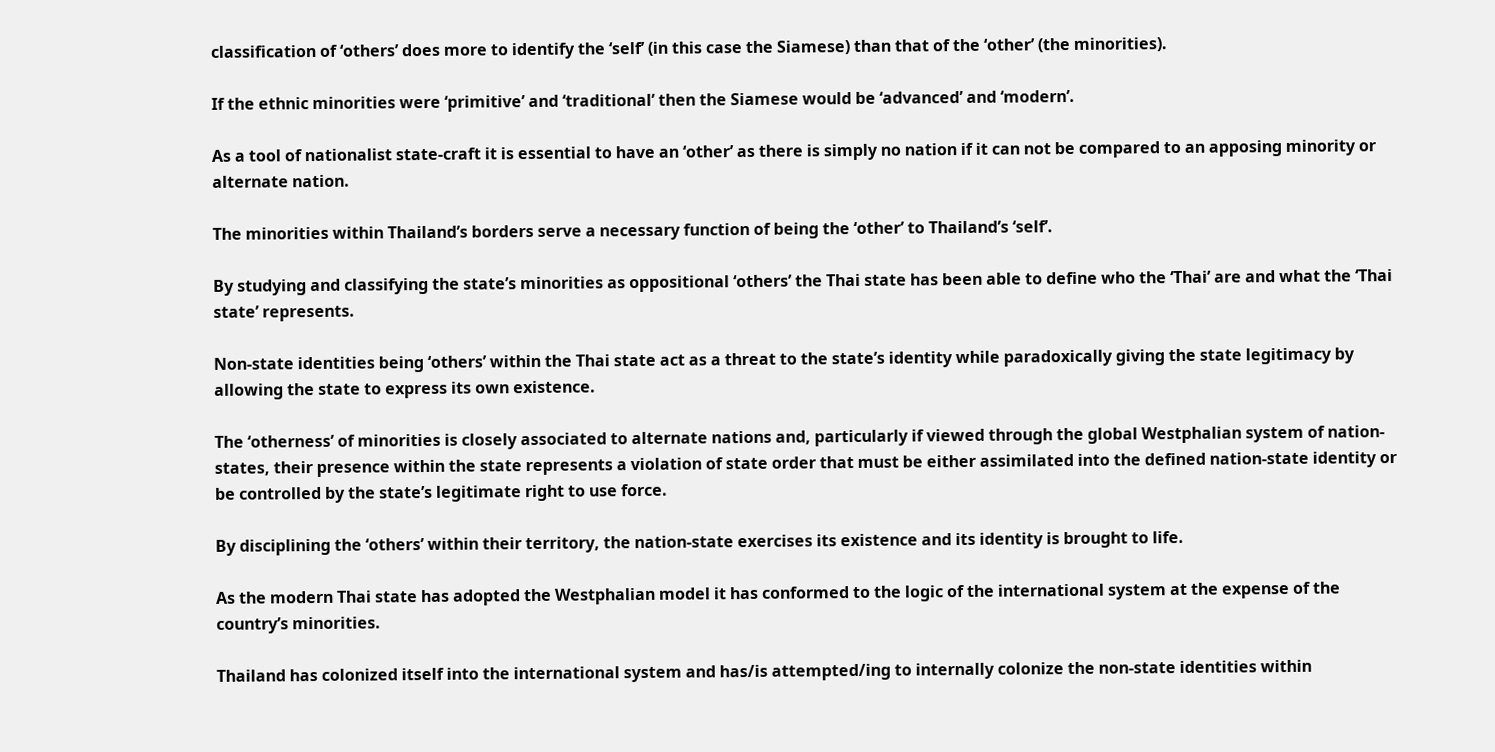classification of ‘others’ does more to identify the ‘self’ (in this case the Siamese) than that of the ‘other’ (the minorities).

If the ethnic minorities were ‘primitive’ and ‘traditional’ then the Siamese would be ‘advanced’ and ‘modern’.

As a tool of nationalist state-craft it is essential to have an ‘other’ as there is simply no nation if it can not be compared to an apposing minority or alternate nation.

The minorities within Thailand’s borders serve a necessary function of being the ‘other’ to Thailand’s ‘self’.

By studying and classifying the state’s minorities as oppositional ‘others’ the Thai state has been able to define who the ‘Thai’ are and what the ‘Thai state’ represents.

Non-state identities being ‘others’ within the Thai state act as a threat to the state’s identity while paradoxically giving the state legitimacy by allowing the state to express its own existence.

The ‘otherness’ of minorities is closely associated to alternate nations and, particularly if viewed through the global Westphalian system of nation-states, their presence within the state represents a violation of state order that must be either assimilated into the defined nation-state identity or be controlled by the state’s legitimate right to use force.

By disciplining the ‘others’ within their territory, the nation-state exercises its existence and its identity is brought to life.

As the modern Thai state has adopted the Westphalian model it has conformed to the logic of the international system at the expense of the country’s minorities.

Thailand has colonized itself into the international system and has/is attempted/ing to internally colonize the non-state identities within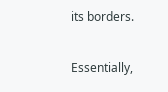its borders.

Essentially,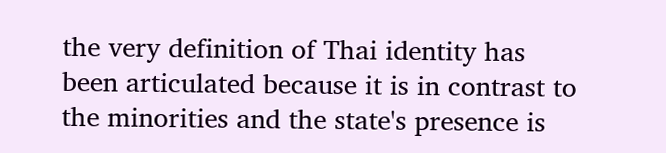the very definition of Thai identity has been articulated because it is in contrast to the minorities and the state's presence is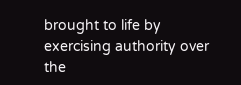brought to life by exercising authority over the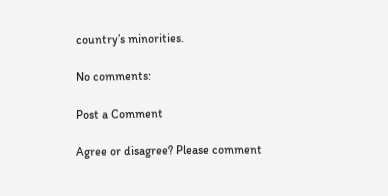country’s minorities.

No comments:

Post a Comment

Agree or disagree? Please comment